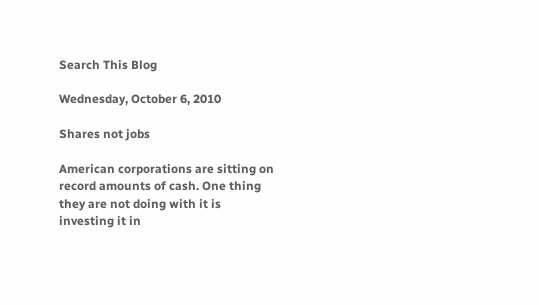Search This Blog

Wednesday, October 6, 2010

Shares not jobs

American corporations are sitting on record amounts of cash. One thing they are not doing with it is investing it in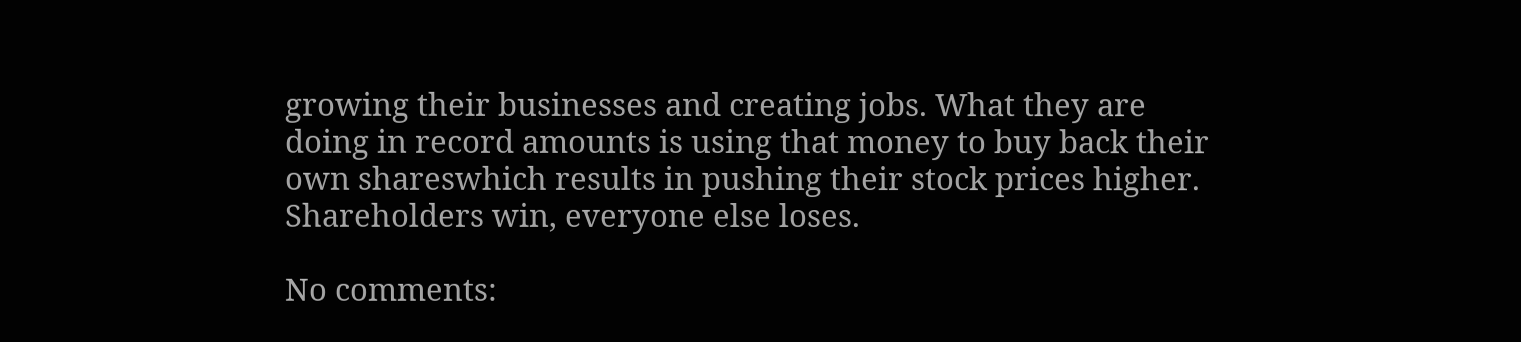growing their businesses and creating jobs. What they are doing in record amounts is using that money to buy back their own shareswhich results in pushing their stock prices higher. Shareholders win, everyone else loses.

No comments: